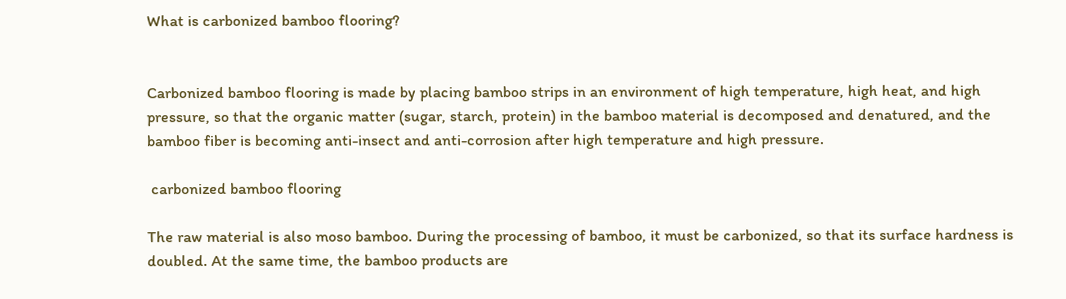What is carbonized bamboo flooring?


Carbonized bamboo flooring is made by placing bamboo strips in an environment of high temperature, high heat, and high pressure, so that the organic matter (sugar, starch, protein) in the bamboo material is decomposed and denatured, and the bamboo fiber is becoming anti-insect and anti-corrosion after high temperature and high pressure.

 carbonized bamboo flooring

The raw material is also moso bamboo. During the processing of bamboo, it must be carbonized, so that its surface hardness is doubled. At the same time, the bamboo products are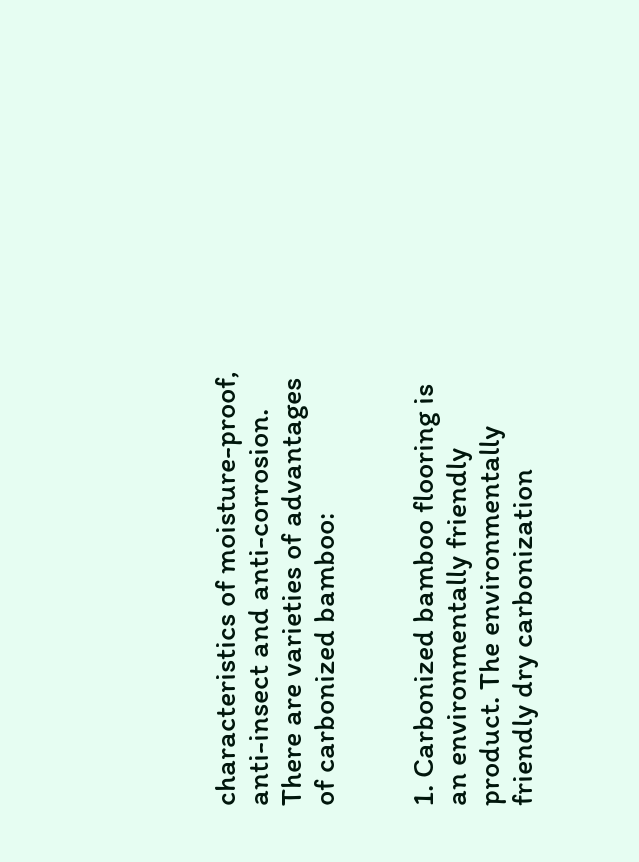characteristics of moisture-proof, anti-insect and anti-corrosion. There are varieties of advantages of carbonized bamboo:


1. Carbonized bamboo flooring is an environmentally friendly product. The environmentally friendly dry carbonization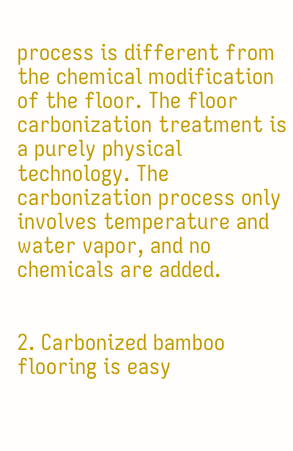process is different from the chemical modification of the floor. The floor carbonization treatment is a purely physical technology. The carbonization process only involves temperature and water vapor, and no chemicals are added.


2. Carbonized bamboo flooring is easy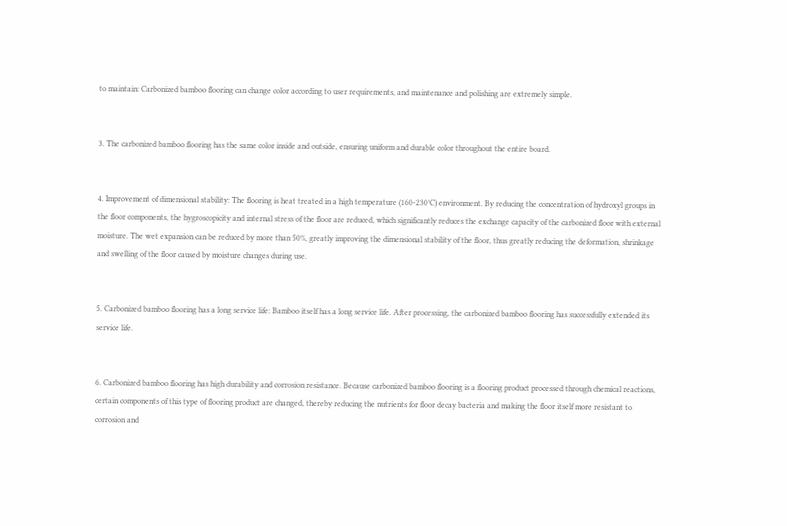to maintain: Carbonized bamboo flooring can change color according to user requirements, and maintenance and polishing are extremely simple.


3. The carbonized bamboo flooring has the same color inside and outside, ensuring uniform and durable color throughout the entire board.


4. Improvement of dimensional stability: The flooring is heat treated in a high temperature (160-230°C) environment. By reducing the concentration of hydroxyl groups in the floor components, the hygroscopicity and internal stress of the floor are reduced, which significantly reduces the exchange capacity of the carbonized floor with external moisture. The wet expansion can be reduced by more than 50%, greatly improving the dimensional stability of the floor, thus greatly reducing the deformation, shrinkage and swelling of the floor caused by moisture changes during use.


5. Carbonized bamboo flooring has a long service life: Bamboo itself has a long service life. After processing, the carbonized bamboo flooring has successfully extended its service life.


6. Carbonized bamboo flooring has high durability and corrosion resistance. Because carbonized bamboo flooring is a flooring product processed through chemical reactions, certain components of this type of flooring product are changed, thereby reducing the nutrients for floor decay bacteria and making the floor itself more resistant to corrosion and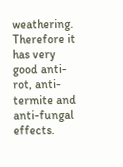weathering. Therefore it has very good anti-rot, anti-termite and anti-fungal effects.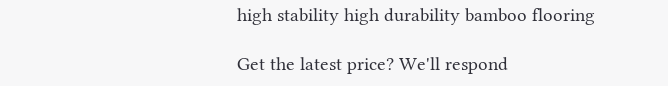high stability high durability bamboo flooring

Get the latest price? We'll respond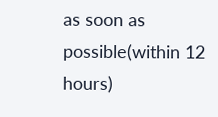as soon as possible(within 12 hours)